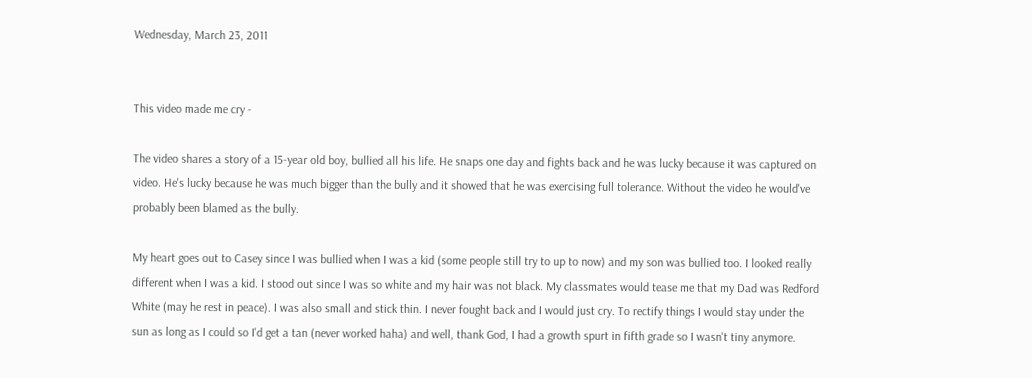Wednesday, March 23, 2011


This video made me cry -

The video shares a story of a 15-year old boy, bullied all his life. He snaps one day and fights back and he was lucky because it was captured on video. He's lucky because he was much bigger than the bully and it showed that he was exercising full tolerance. Without the video he would've probably been blamed as the bully.

My heart goes out to Casey since I was bullied when I was a kid (some people still try to up to now) and my son was bullied too. I looked really different when I was a kid. I stood out since I was so white and my hair was not black. My classmates would tease me that my Dad was Redford White (may he rest in peace). I was also small and stick thin. I never fought back and I would just cry. To rectify things I would stay under the sun as long as I could so I'd get a tan (never worked haha) and well, thank God, I had a growth spurt in fifth grade so I wasn't tiny anymore.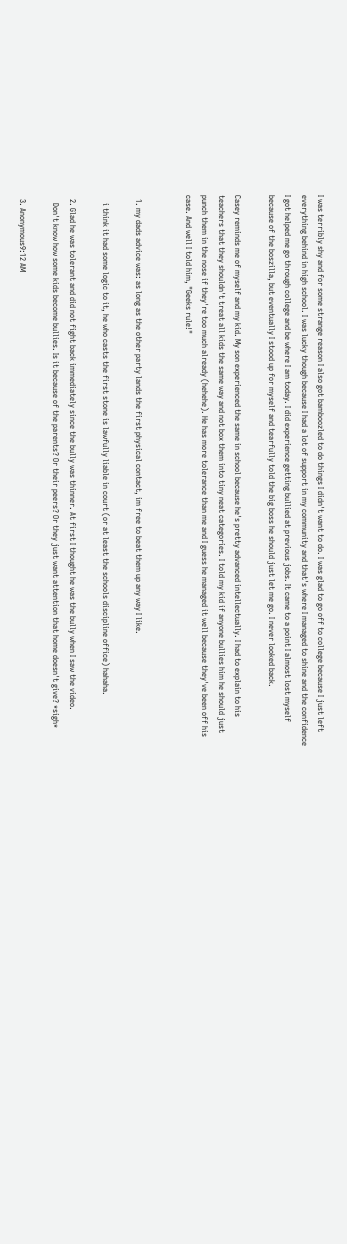I was terribly shy and for some strange reason I also got bamboozled to do things I didn't want to do. I was glad to go off to college because I just left everything behind in high school. I was lucky though because I had a lot of support in my community and that's where I managed to shine and the confidence I got helped me go through college and be where I am today. I did experience getting bullied at previous jobs. It came to a point I almost lost myself because of the boszilla, but eventually I stood up for myself and tearfully told the big boss he should just let me go. I never looked back.

Casey reminds me of myself and my kid. My son experienced the same in school because he's pretty advanced intellectually. I had to explain to his teachers that they shouldn't treat all kids the same way and not box them into tiny neat categories. I told my kid if anyone bullies him he should just punch them in the nose if they're too much already (hehehe). He has more tolerance than me and I guess he managed it well because they've been off his case. And well I told him, "Geeks rule!"


  1. my dads advice was: as long as the other party lands the first physical contact, im free to beat them up any way I like.

    i think it had some logic to it, he who casts the first stone is lawfully liable in court (or at least the schools discipline office) hahaha.

  2. Glad he was tolerant and did not fight back immediately since the bully was thinner. At first I thought he was the bully when I saw the video.
    Don't know how some kids become bullies. Is it because of the parents? Or their peers? Or they just want attention that home doesn't give? *sigh*

  3. Anonymous9:12 AM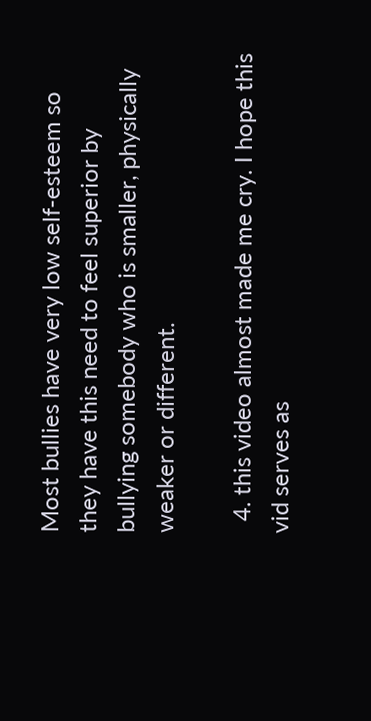Most bullies have very low self-esteem so they have this need to feel superior by bullying somebody who is smaller, physically weaker or different.

  4. this video almost made me cry. I hope this vid serves as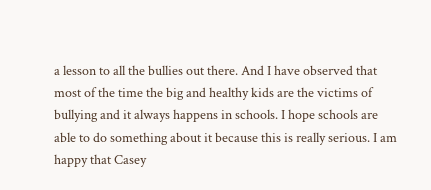a lesson to all the bullies out there. And I have observed that most of the time the big and healthy kids are the victims of bullying and it always happens in schools. I hope schools are able to do something about it because this is really serious. I am happy that Casey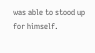was able to stood up for himself.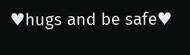♥hugs and be safe♥